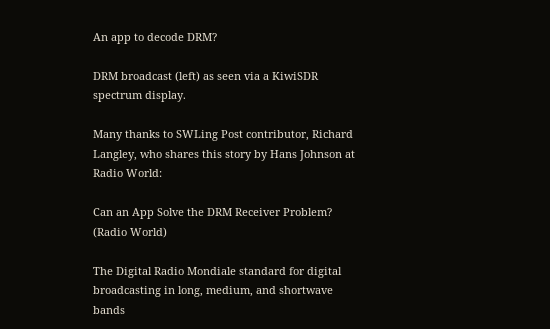An app to decode DRM?

DRM broadcast (left) as seen via a KiwiSDR spectrum display.

Many thanks to SWLing Post contributor, Richard Langley, who shares this story by Hans Johnson at Radio World:

Can an App Solve the DRM Receiver Problem? (Radio World)

The Digital Radio Mondiale standard for digital broadcasting in long, medium, and shortwave bands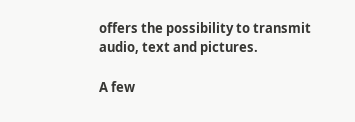offers the possibility to transmit audio, text and pictures.

A few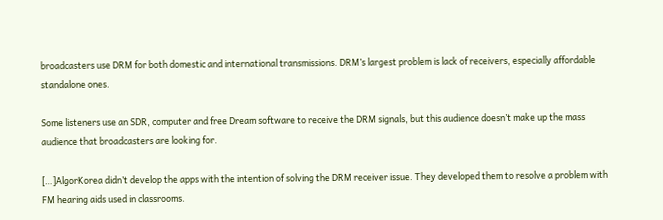broadcasters use DRM for both domestic and international transmissions. DRM’s largest problem is lack of receivers, especially affordable standalone ones.

Some listeners use an SDR, computer and free Dream software to receive the DRM signals, but this audience doesn’t make up the mass audience that broadcasters are looking for.

[…]AlgorKorea didn’t develop the apps with the intention of solving the DRM receiver issue. They developed them to resolve a problem with FM hearing aids used in classrooms.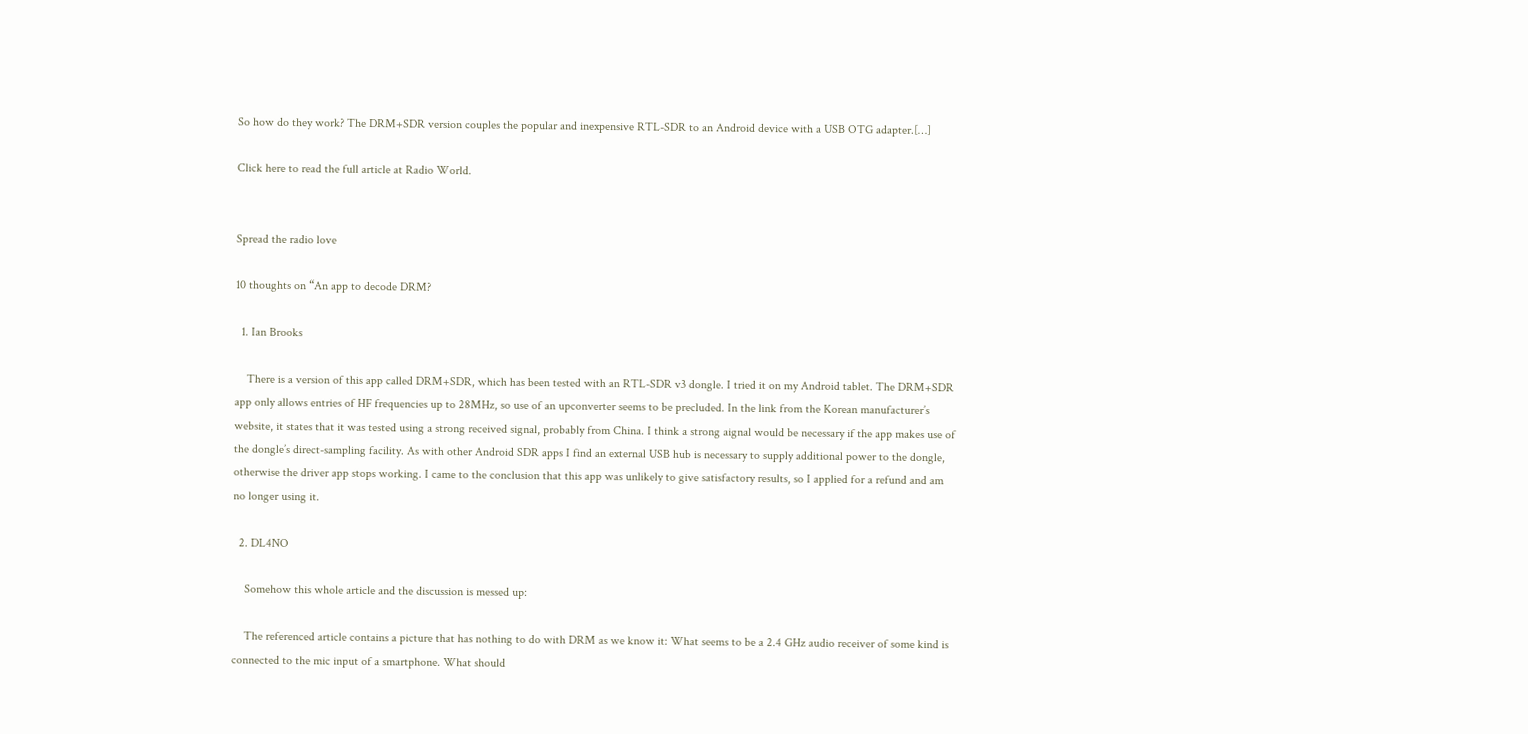So how do they work? The DRM+SDR version couples the popular and inexpensive RTL-SDR to an Android device with a USB OTG adapter.[…]

Click here to read the full article at Radio World.


Spread the radio love

10 thoughts on “An app to decode DRM?

  1. Ian Brooks

    There is a version of this app called DRM+SDR, which has been tested with an RTL-SDR v3 dongle. I tried it on my Android tablet. The DRM+SDR app only allows entries of HF frequencies up to 28MHz, so use of an upconverter seems to be precluded. In the link from the Korean manufacturer’s website, it states that it was tested using a strong received signal, probably from China. I think a strong aignal would be necessary if the app makes use of the dongle’s direct-sampling facility. As with other Android SDR apps I find an external USB hub is necessary to supply additional power to the dongle, otherwise the driver app stops working. I came to the conclusion that this app was unlikely to give satisfactory results, so I applied for a refund and am no longer using it.

  2. DL4NO

    Somehow this whole article and the discussion is messed up:

    The referenced article contains a picture that has nothing to do with DRM as we know it: What seems to be a 2.4 GHz audio receiver of some kind is connected to the mic input of a smartphone. What should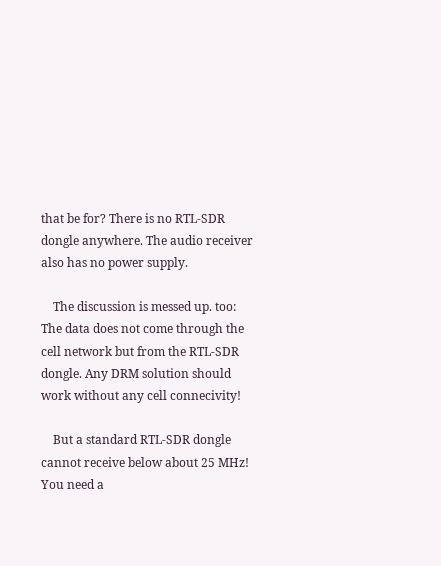that be for? There is no RTL-SDR dongle anywhere. The audio receiver also has no power supply.

    The discussion is messed up. too: The data does not come through the cell network but from the RTL-SDR dongle. Any DRM solution should work without any cell connecivity!

    But a standard RTL-SDR dongle cannot receive below about 25 MHz! You need a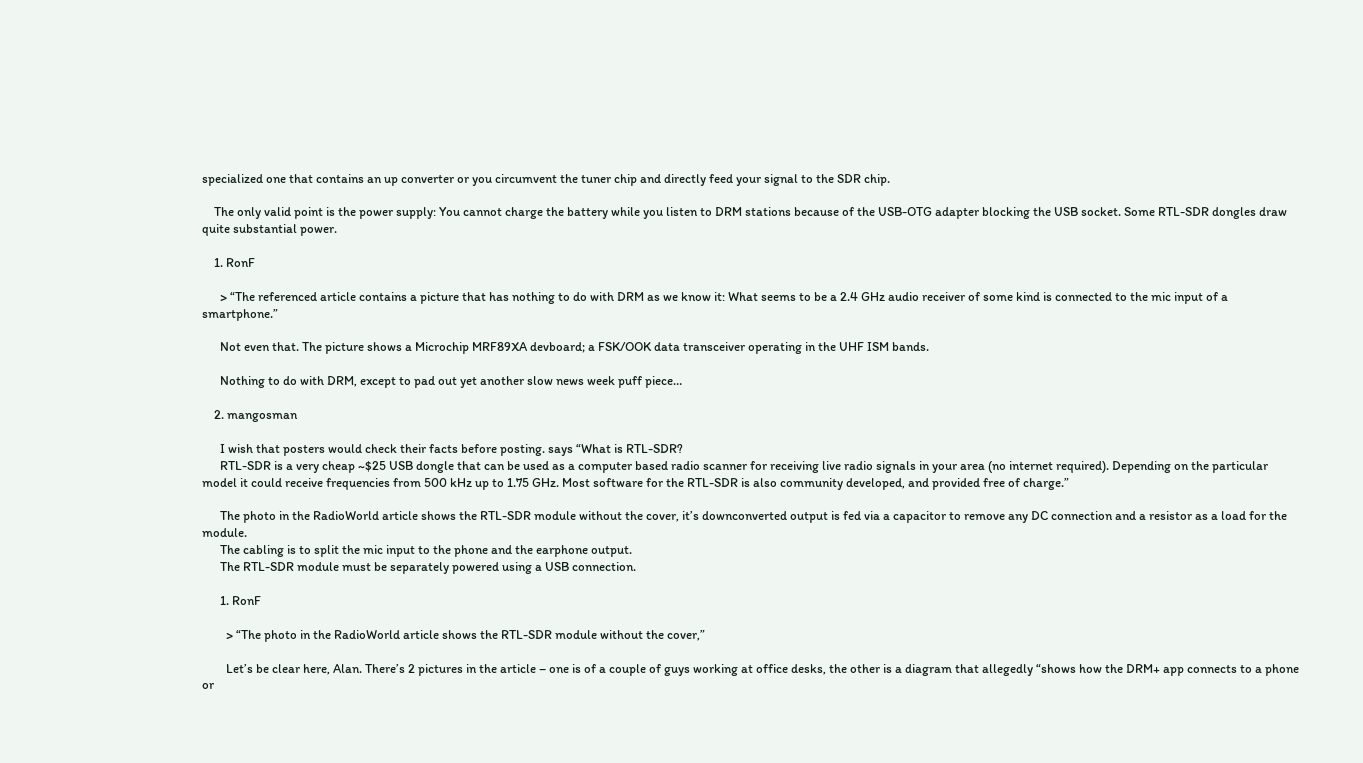specialized one that contains an up converter or you circumvent the tuner chip and directly feed your signal to the SDR chip.

    The only valid point is the power supply: You cannot charge the battery while you listen to DRM stations because of the USB-OTG adapter blocking the USB socket. Some RTL-SDR dongles draw quite substantial power.

    1. RonF

      > “The referenced article contains a picture that has nothing to do with DRM as we know it: What seems to be a 2.4 GHz audio receiver of some kind is connected to the mic input of a smartphone.”

      Not even that. The picture shows a Microchip MRF89XA devboard; a FSK/OOK data transceiver operating in the UHF ISM bands.

      Nothing to do with DRM, except to pad out yet another slow news week puff piece…

    2. mangosman

      I wish that posters would check their facts before posting. says “What is RTL-SDR?
      RTL-SDR is a very cheap ~$25 USB dongle that can be used as a computer based radio scanner for receiving live radio signals in your area (no internet required). Depending on the particular model it could receive frequencies from 500 kHz up to 1.75 GHz. Most software for the RTL-SDR is also community developed, and provided free of charge.”

      The photo in the RadioWorld article shows the RTL-SDR module without the cover, it’s downconverted output is fed via a capacitor to remove any DC connection and a resistor as a load for the module.
      The cabling is to split the mic input to the phone and the earphone output.
      The RTL-SDR module must be separately powered using a USB connection.

      1. RonF

        > “The photo in the RadioWorld article shows the RTL-SDR module without the cover,”

        Let’s be clear here, Alan. There’s 2 pictures in the article – one is of a couple of guys working at office desks, the other is a diagram that allegedly “shows how the DRM+ app connects to a phone or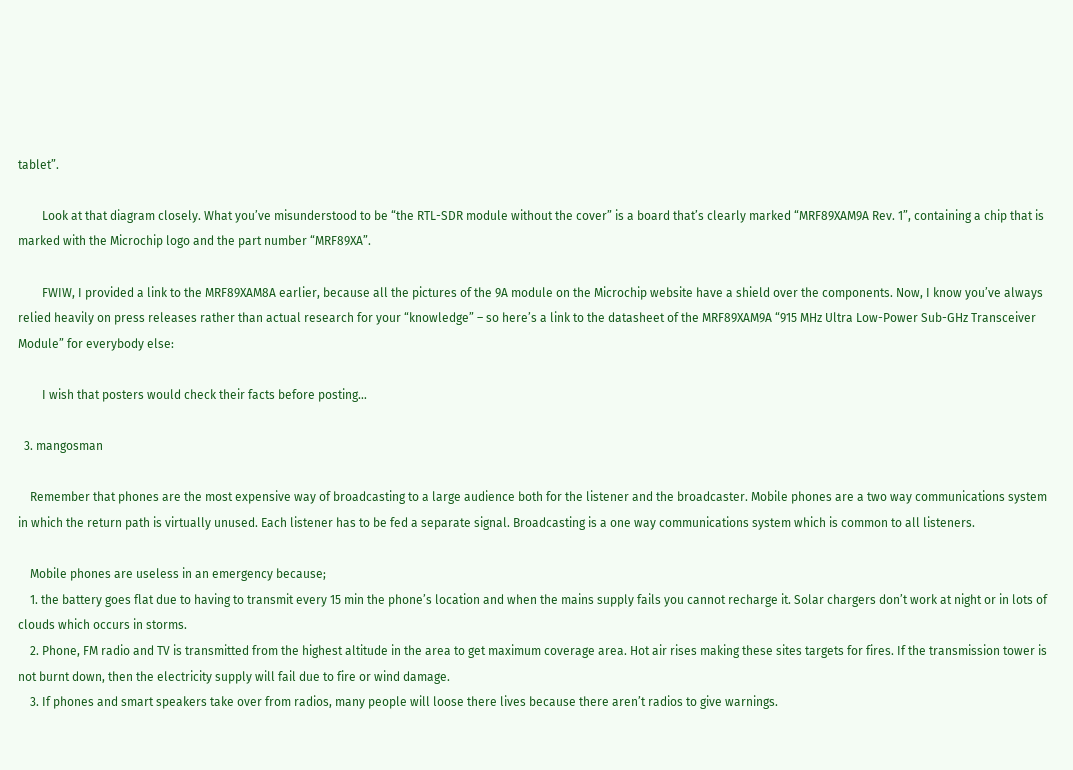tablet”.

        Look at that diagram closely. What you’ve misunderstood to be “the RTL-SDR module without the cover” is a board that’s clearly marked “MRF89XAM9A Rev. 1”, containing a chip that is marked with the Microchip logo and the part number “MRF89XA”.

        FWIW, I provided a link to the MRF89XAM8A earlier, because all the pictures of the 9A module on the Microchip website have a shield over the components. Now, I know you’ve always relied heavily on press releases rather than actual research for your “knowledge” – so here’s a link to the datasheet of the MRF89XAM9A “915 MHz Ultra Low-Power Sub-GHz Transceiver Module” for everybody else:

        I wish that posters would check their facts before posting…

  3. mangosman

    Remember that phones are the most expensive way of broadcasting to a large audience both for the listener and the broadcaster. Mobile phones are a two way communications system in which the return path is virtually unused. Each listener has to be fed a separate signal. Broadcasting is a one way communications system which is common to all listeners.

    Mobile phones are useless in an emergency because;
    1. the battery goes flat due to having to transmit every 15 min the phone’s location and when the mains supply fails you cannot recharge it. Solar chargers don’t work at night or in lots of clouds which occurs in storms.
    2. Phone, FM radio and TV is transmitted from the highest altitude in the area to get maximum coverage area. Hot air rises making these sites targets for fires. If the transmission tower is not burnt down, then the electricity supply will fail due to fire or wind damage.
    3. If phones and smart speakers take over from radios, many people will loose there lives because there aren’t radios to give warnings.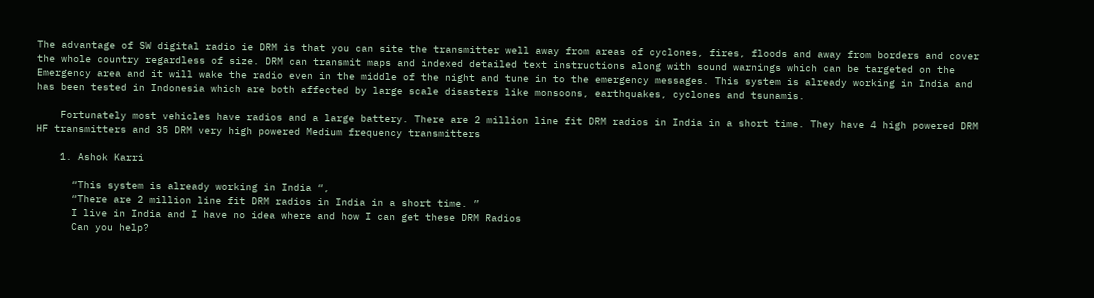The advantage of SW digital radio ie DRM is that you can site the transmitter well away from areas of cyclones, fires, floods and away from borders and cover the whole country regardless of size. DRM can transmit maps and indexed detailed text instructions along with sound warnings which can be targeted on the Emergency area and it will wake the radio even in the middle of the night and tune in to the emergency messages. This system is already working in India and has been tested in Indonesia which are both affected by large scale disasters like monsoons, earthquakes, cyclones and tsunamis.

    Fortunately most vehicles have radios and a large battery. There are 2 million line fit DRM radios in India in a short time. They have 4 high powered DRM HF transmitters and 35 DRM very high powered Medium frequency transmitters

    1. Ashok Karri

      “This system is already working in India “,
      “There are 2 million line fit DRM radios in India in a short time. ”
      I live in India and I have no idea where and how I can get these DRM Radios
      Can you help?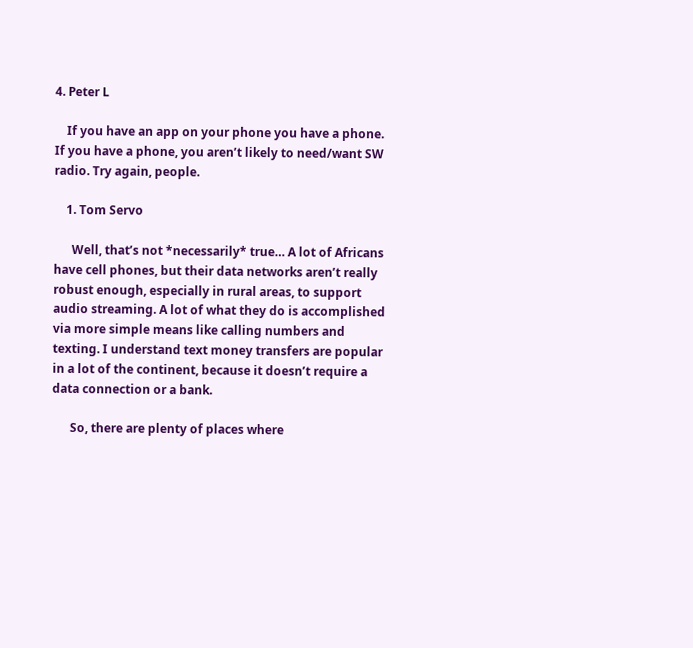4. Peter L

    If you have an app on your phone you have a phone. If you have a phone, you aren’t likely to need/want SW radio. Try again, people.

    1. Tom Servo

      Well, that’s not *necessarily* true… A lot of Africans have cell phones, but their data networks aren’t really robust enough, especially in rural areas, to support audio streaming. A lot of what they do is accomplished via more simple means like calling numbers and texting. I understand text money transfers are popular in a lot of the continent, because it doesn’t require a data connection or a bank.

      So, there are plenty of places where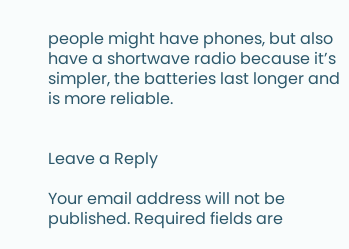people might have phones, but also have a shortwave radio because it’s simpler, the batteries last longer and is more reliable.


Leave a Reply

Your email address will not be published. Required fields are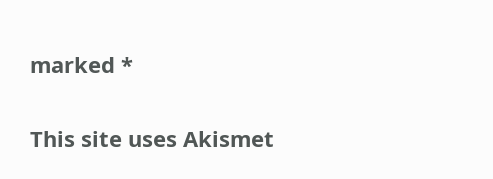marked *

This site uses Akismet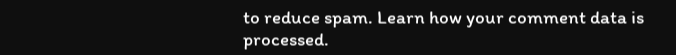to reduce spam. Learn how your comment data is processed.